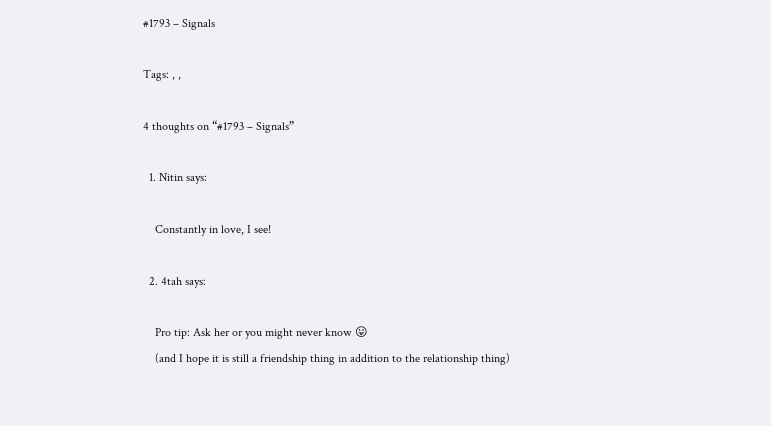#1793 – Signals

Tags: , ,

4 thoughts on “#1793 – Signals”

  1. Nitin says:

    Constantly in love, I see!

  2. 4tah says:

    Pro tip: Ask her or you might never know 😛
    (and I hope it is still a friendship thing in addition to the relationship thing)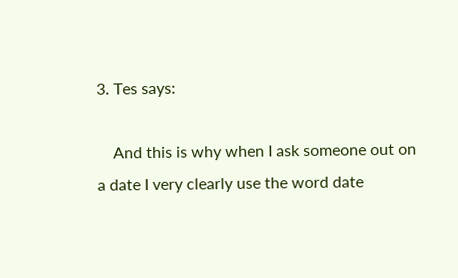3. Tes says:

    And this is why when I ask someone out on a date I very clearly use the word date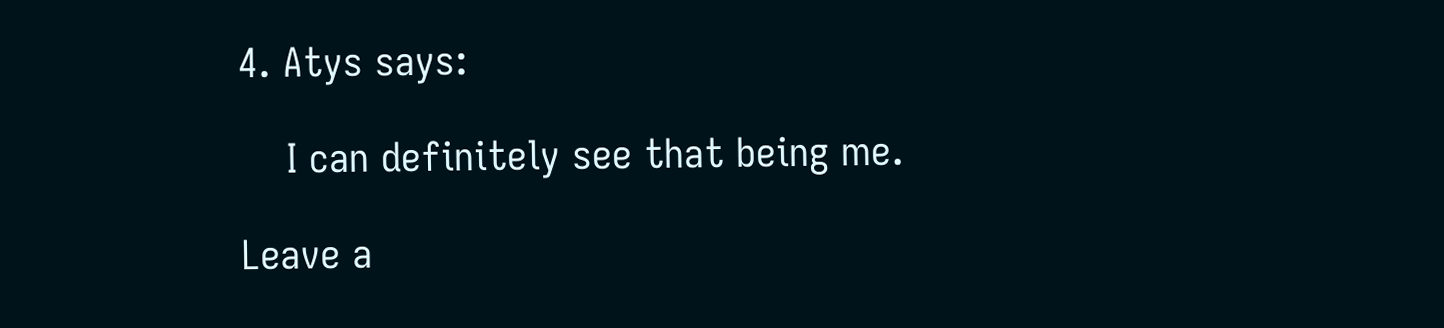4. Atys says:

    I can definitely see that being me.

Leave a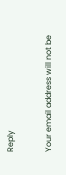Reply

Your email address will not be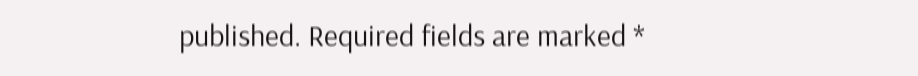published. Required fields are marked *